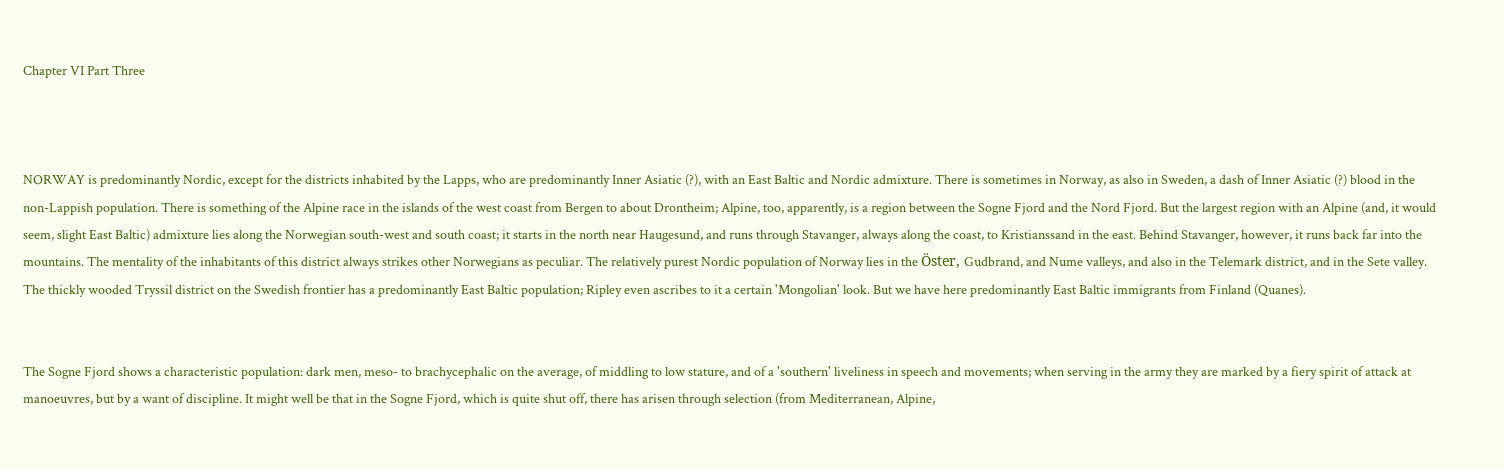Chapter VI Part Three



NORWAY is predominantly Nordic, except for the districts inhabited by the Lapps, who are predominantly Inner Asiatic (?), with an East Baltic and Nordic admixture. There is sometimes in Norway, as also in Sweden, a dash of Inner Asiatic (?) blood in the non-Lappish population. There is something of the Alpine race in the islands of the west coast from Bergen to about Drontheim; Alpine, too, apparently, is a region between the Sogne Fjord and the Nord Fjord. But the largest region with an Alpine (and, it would seem, slight East Baltic) admixture lies along the Norwegian south-west and south coast; it starts in the north near Haugesund, and runs through Stavanger, always along the coast, to Kristianssand in the east. Behind Stavanger, however, it runs back far into the mountains. The mentality of the inhabitants of this district always strikes other Norwegians as peculiar. The relatively purest Nordic population of Norway lies in the Öster, Gudbrand, and Nume valleys, and also in the Telemark district, and in the Sete valley. The thickly wooded Tryssil district on the Swedish frontier has a predominantly East Baltic population; Ripley even ascribes to it a certain 'Mongolian' look. But we have here predominantly East Baltic immigrants from Finland (Quanes).


The Sogne Fjord shows a characteristic population: dark men, meso- to brachycephalic on the average, of middling to low stature, and of a 'southern' liveliness in speech and movements; when serving in the army they are marked by a fiery spirit of attack at manoeuvres, but by a want of discipline. It might well be that in the Sogne Fjord, which is quite shut off, there has arisen through selection (from Mediterranean, Alpine,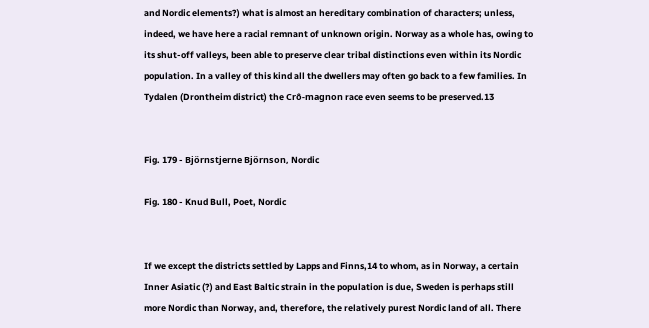and Nordic elements?) what is almost an hereditary combination of characters; unless, indeed, we have here a racial remnant of unknown origin. Norway as a whole has, owing to its shut-off valleys, been able to preserve clear tribal distinctions even within its Nordic population. In a valley of this kind all the dwellers may often go back to a few families. In Tydalen (Drontheim district) the Crô-magnon race even seems to be preserved.13


Fig. 179 - Björnstjerne Björnson, Nordic

Fig. 180 - Knud Bull, Poet, Nordic


If we except the districts settled by Lapps and Finns,14 to whom, as in Norway, a certain Inner Asiatic (?) and East Baltic strain in the population is due, Sweden is perhaps still more Nordic than Norway, and, therefore, the relatively purest Nordic land of all. There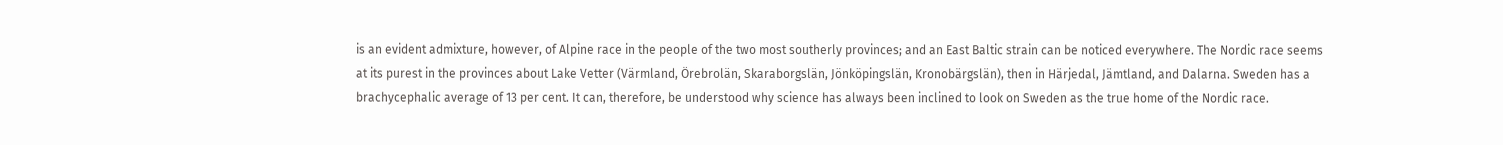is an evident admixture, however, of Alpine race in the people of the two most southerly provinces; and an East Baltic strain can be noticed everywhere. The Nordic race seems at its purest in the provinces about Lake Vetter (Värmland, Örebrolän, Skaraborgslän, Jönköpingslän, Kronobärgslän), then in Härjedal, Jämtland, and Dalarna. Sweden has a brachycephalic average of 13 per cent. It can, therefore, be understood why science has always been inclined to look on Sweden as the true home of the Nordic race.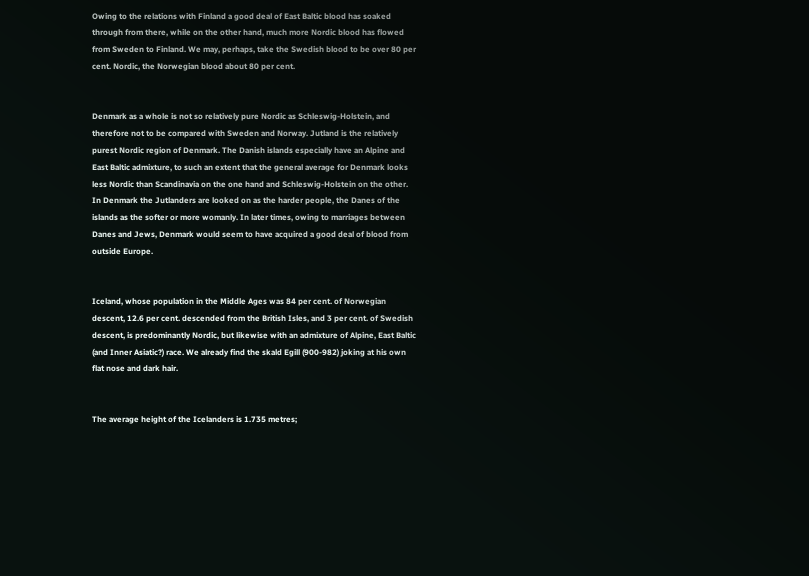Owing to the relations with Finland a good deal of East Baltic blood has soaked through from there, while on the other hand, much more Nordic blood has flowed from Sweden to Finland. We may, perhaps, take the Swedish blood to be over 80 per cent. Nordic, the Norwegian blood about 80 per cent.


Denmark as a whole is not so relatively pure Nordic as Schleswig-Holstein, and therefore not to be compared with Sweden and Norway. Jutland is the relatively purest Nordic region of Denmark. The Danish islands especially have an Alpine and East Baltic admixture, to such an extent that the general average for Denmark looks less Nordic than Scandinavia on the one hand and Schleswig-Holstein on the other. In Denmark the Jutlanders are looked on as the harder people, the Danes of the islands as the softer or more womanly. In later times, owing to marriages between Danes and Jews, Denmark would seem to have acquired a good deal of blood from outside Europe.


Iceland, whose population in the Middle Ages was 84 per cent. of Norwegian descent, 12.6 per cent. descended from the British Isles, and 3 per cent. of Swedish descent, is predominantly Nordic, but likewise with an admixture of Alpine, East Baltic (and Inner Asiatic?) race. We already find the skald Egill (900-982) joking at his own flat nose and dark hair.


The average height of the Icelanders is 1.735 metres;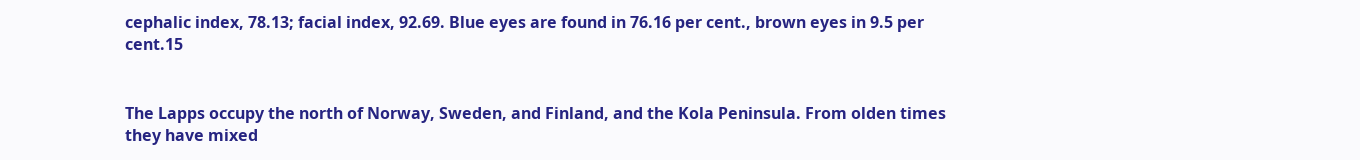cephalic index, 78.13; facial index, 92.69. Blue eyes are found in 76.16 per cent., brown eyes in 9.5 per cent.15


The Lapps occupy the north of Norway, Sweden, and Finland, and the Kola Peninsula. From olden times they have mixed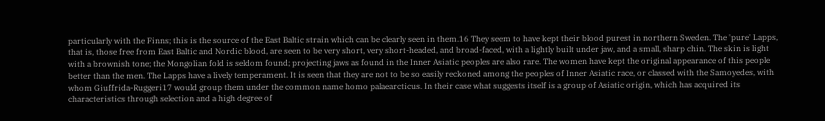particularly with the Finns; this is the source of the East Baltic strain which can be clearly seen in them.16 They seem to have kept their blood purest in northern Sweden. The 'pure' Lapps, that is, those free from East Baltic and Nordic blood, are seen to be very short, very short-headed, and broad-faced, with a lightly built under jaw, and a small, sharp chin. The skin is light with a brownish tone; the Mongolian fold is seldom found; projecting jaws as found in the Inner Asiatic peoples are also rare. The women have kept the original appearance of this people better than the men. The Lapps have a lively temperament. It is seen that they are not to be so easily reckoned among the peoples of Inner Asiatic race, or classed with the Samoyedes, with whom Giuffrida-Ruggeri17 would group them under the common name homo palaearcticus. In their case what suggests itself is a group of Asiatic origin, which has acquired its characteristics through selection and a high degree of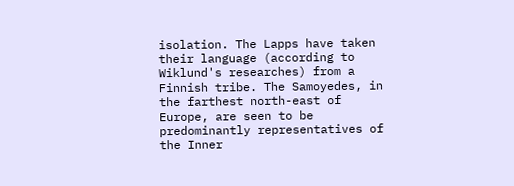isolation. The Lapps have taken their language (according to Wiklund's researches) from a Finnish tribe. The Samoyedes, in the farthest north-east of Europe, are seen to be predominantly representatives of the Inner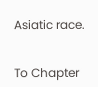Asiatic race.


To Chapter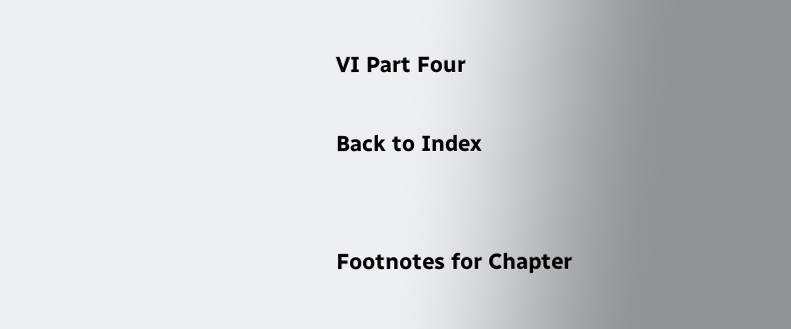VI Part Four

Back to Index


Footnotes for Chapter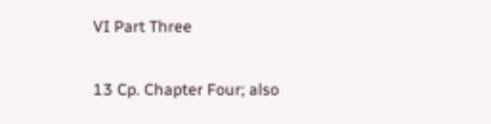VI Part Three


13 Cp. Chapter Four; also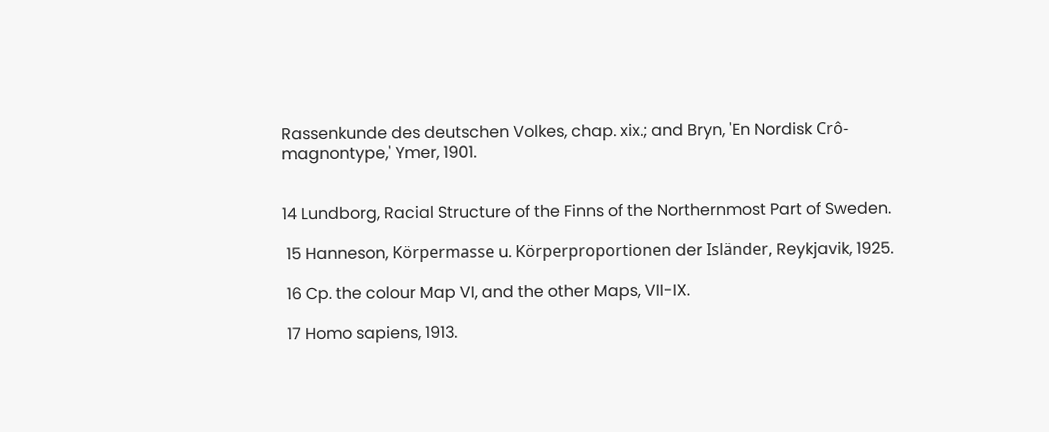Rassenkunde des deutschen Volkes, chap. xix.; and Bryn, 'En Nordisk Crô-magnontype,' Ymer, 1901.


14 Lundborg, Racial Structure of the Finns of the Northernmost Part of Sweden.

 15 Hanneson, Körpermasse u. Körperproportionen der Isländer, Reykjavik, 1925.

 16 Cp. the colour Map VI, and the other Maps, VII-IX.

 17 Homo sapiens, 1913.